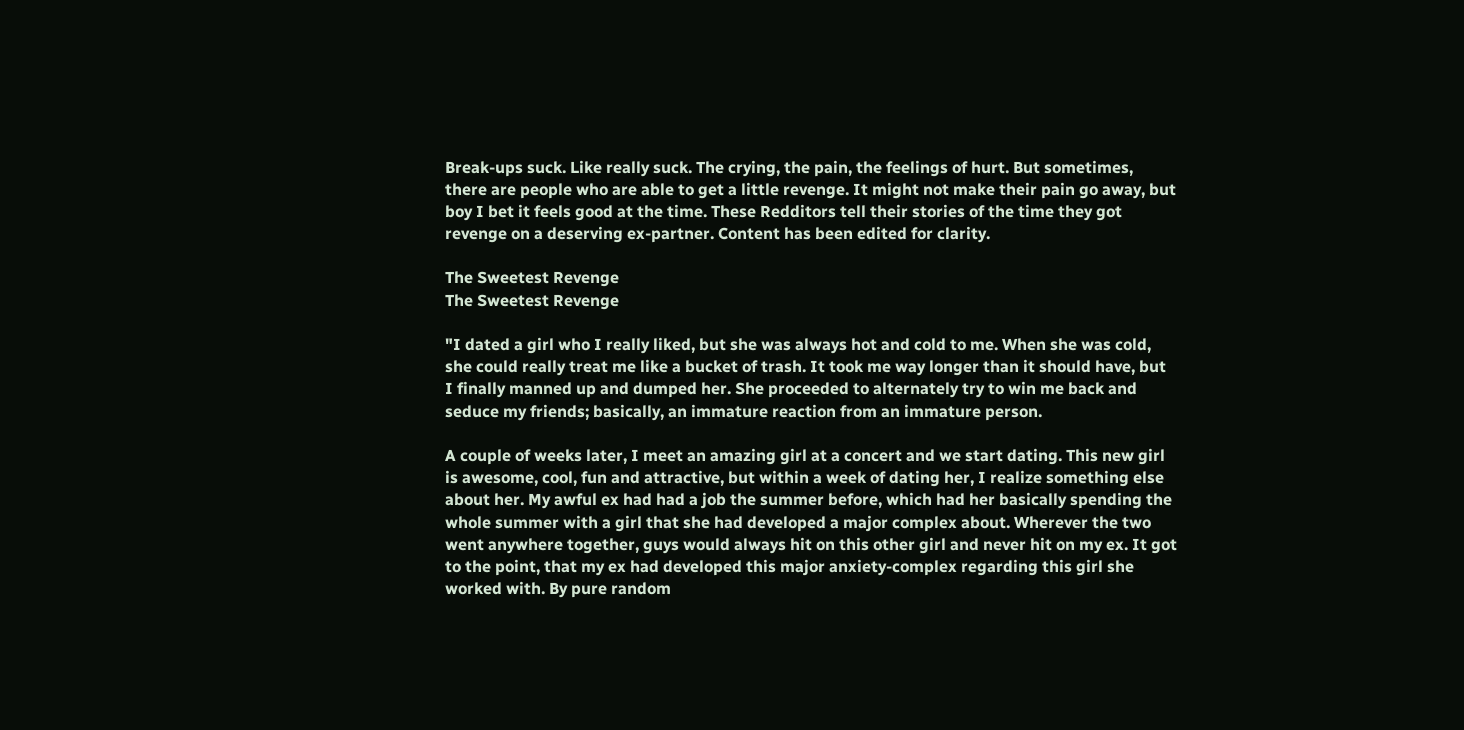Break-ups suck. Like really suck. The crying, the pain, the feelings of hurt. But sometimes, there are people who are able to get a little revenge. It might not make their pain go away, but boy I bet it feels good at the time. These Redditors tell their stories of the time they got revenge on a deserving ex-partner. Content has been edited for clarity.

The Sweetest Revenge
The Sweetest Revenge

"I dated a girl who I really liked, but she was always hot and cold to me. When she was cold, she could really treat me like a bucket of trash. It took me way longer than it should have, but I finally manned up and dumped her. She proceeded to alternately try to win me back and seduce my friends; basically, an immature reaction from an immature person.

A couple of weeks later, I meet an amazing girl at a concert and we start dating. This new girl is awesome, cool, fun and attractive, but within a week of dating her, I realize something else about her. My awful ex had had a job the summer before, which had her basically spending the whole summer with a girl that she had developed a major complex about. Wherever the two went anywhere together, guys would always hit on this other girl and never hit on my ex. It got to the point, that my ex had developed this major anxiety-complex regarding this girl she worked with. By pure random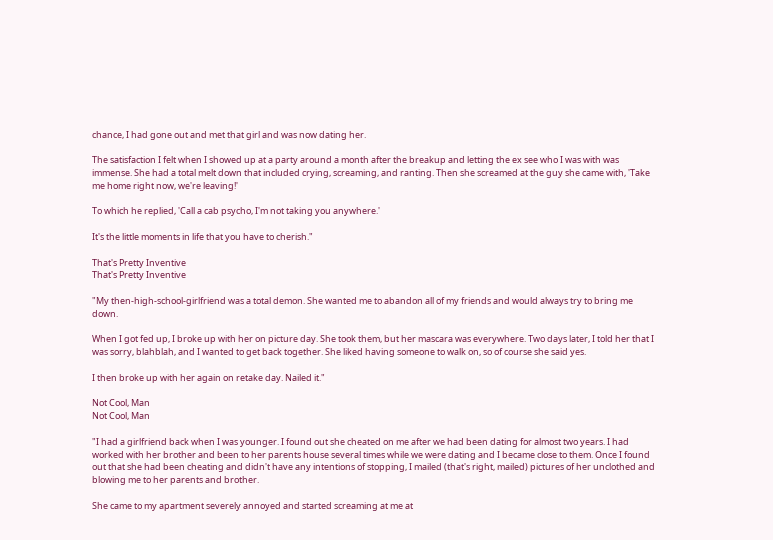chance, I had gone out and met that girl and was now dating her.

The satisfaction I felt when I showed up at a party around a month after the breakup and letting the ex see who I was with was immense. She had a total melt down that included crying, screaming, and ranting. Then she screamed at the guy she came with, 'Take me home right now, we're leaving!'

To which he replied, 'Call a cab psycho, I'm not taking you anywhere.'

It's the little moments in life that you have to cherish."

That's Pretty Inventive
That's Pretty Inventive

"My then-high-school-girlfriend was a total demon. She wanted me to abandon all of my friends and would always try to bring me down.

When I got fed up, I broke up with her on picture day. She took them, but her mascara was everywhere. Two days later, I told her that I was sorry, blahblah, and I wanted to get back together. She liked having someone to walk on, so of course she said yes.

I then broke up with her again on retake day. Nailed it."

Not Cool, Man
Not Cool, Man

"I had a girlfriend back when I was younger. I found out she cheated on me after we had been dating for almost two years. I had worked with her brother and been to her parents house several times while we were dating and I became close to them. Once I found out that she had been cheating and didn't have any intentions of stopping, I mailed (that's right, mailed) pictures of her unclothed and blowing me to her parents and brother.

She came to my apartment severely annoyed and started screaming at me at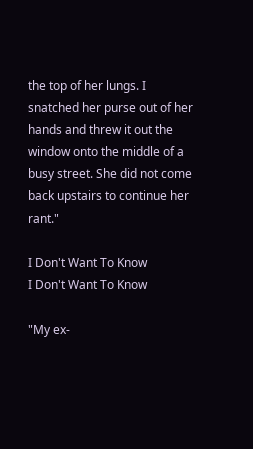the top of her lungs. I snatched her purse out of her hands and threw it out the window onto the middle of a busy street. She did not come back upstairs to continue her rant."

I Don't Want To Know
I Don't Want To Know

"My ex-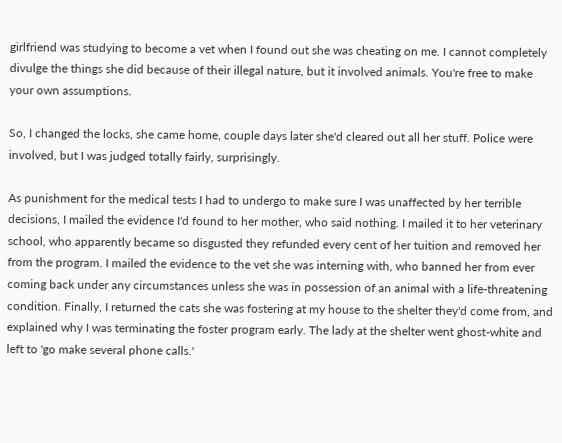girlfriend was studying to become a vet when I found out she was cheating on me. I cannot completely divulge the things she did because of their illegal nature, but it involved animals. You're free to make your own assumptions.

So, I changed the locks, she came home, couple days later she'd cleared out all her stuff. Police were involved, but I was judged totally fairly, surprisingly.

As punishment for the medical tests I had to undergo to make sure I was unaffected by her terrible decisions, I mailed the evidence I'd found to her mother, who said nothing. I mailed it to her veterinary school, who apparently became so disgusted they refunded every cent of her tuition and removed her from the program. I mailed the evidence to the vet she was interning with, who banned her from ever coming back under any circumstances unless she was in possession of an animal with a life-threatening condition. Finally, I returned the cats she was fostering at my house to the shelter they'd come from, and explained why I was terminating the foster program early. The lady at the shelter went ghost-white and left to 'go make several phone calls.'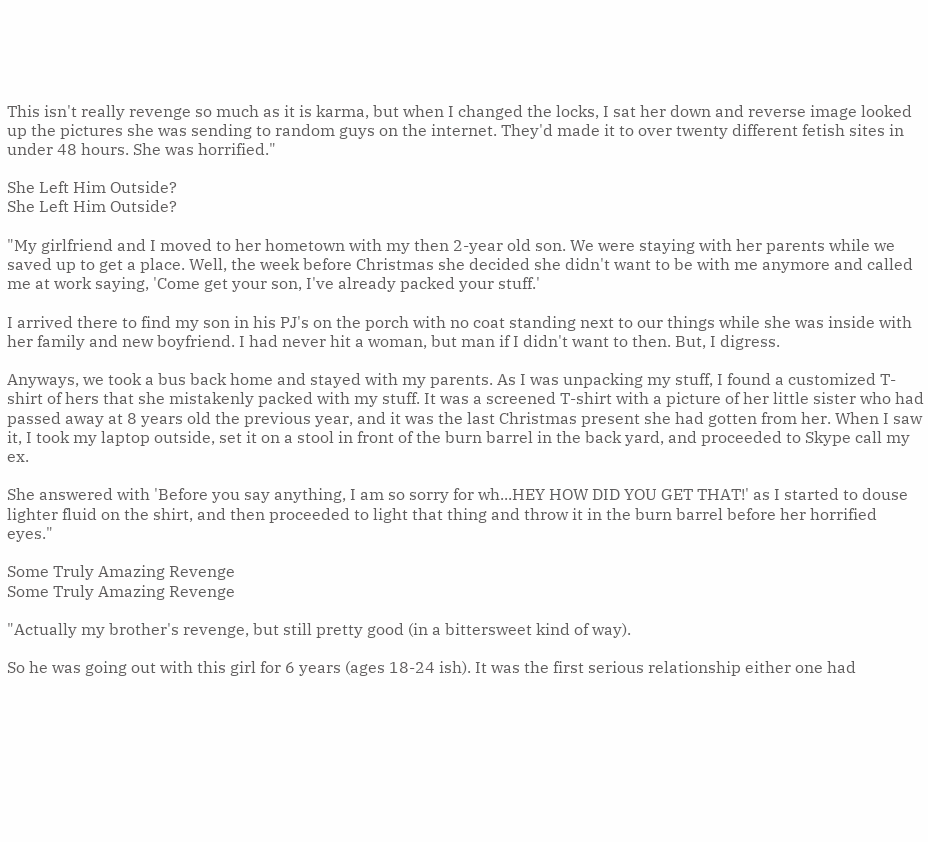This isn't really revenge so much as it is karma, but when I changed the locks, I sat her down and reverse image looked up the pictures she was sending to random guys on the internet. They'd made it to over twenty different fetish sites in under 48 hours. She was horrified."

She Left Him Outside?
She Left Him Outside?

"My girlfriend and I moved to her hometown with my then 2-year old son. We were staying with her parents while we saved up to get a place. Well, the week before Christmas she decided she didn't want to be with me anymore and called me at work saying, 'Come get your son, I've already packed your stuff.'

I arrived there to find my son in his PJ's on the porch with no coat standing next to our things while she was inside with her family and new boyfriend. I had never hit a woman, but man if I didn't want to then. But, I digress.

Anyways, we took a bus back home and stayed with my parents. As I was unpacking my stuff, I found a customized T-shirt of hers that she mistakenly packed with my stuff. It was a screened T-shirt with a picture of her little sister who had passed away at 8 years old the previous year, and it was the last Christmas present she had gotten from her. When I saw it, I took my laptop outside, set it on a stool in front of the burn barrel in the back yard, and proceeded to Skype call my ex.

She answered with 'Before you say anything, I am so sorry for wh...HEY HOW DID YOU GET THAT!' as I started to douse lighter fluid on the shirt, and then proceeded to light that thing and throw it in the burn barrel before her horrified eyes."

Some Truly Amazing Revenge
Some Truly Amazing Revenge

"Actually my brother's revenge, but still pretty good (in a bittersweet kind of way).

So he was going out with this girl for 6 years (ages 18-24 ish). It was the first serious relationship either one had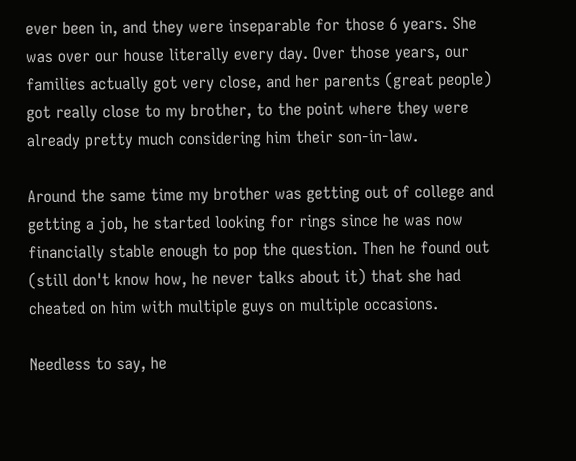ever been in, and they were inseparable for those 6 years. She was over our house literally every day. Over those years, our families actually got very close, and her parents (great people) got really close to my brother, to the point where they were already pretty much considering him their son-in-law.

Around the same time my brother was getting out of college and getting a job, he started looking for rings since he was now financially stable enough to pop the question. Then he found out (still don't know how, he never talks about it) that she had cheated on him with multiple guys on multiple occasions.

Needless to say, he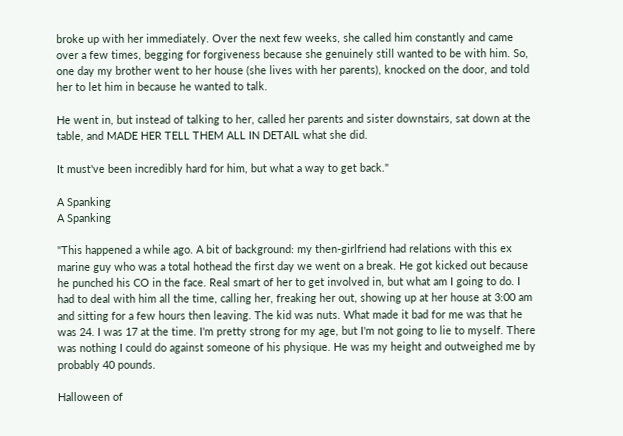broke up with her immediately. Over the next few weeks, she called him constantly and came over a few times, begging for forgiveness because she genuinely still wanted to be with him. So, one day my brother went to her house (she lives with her parents), knocked on the door, and told her to let him in because he wanted to talk.

He went in, but instead of talking to her, called her parents and sister downstairs, sat down at the table, and MADE HER TELL THEM ALL IN DETAIL what she did.

It must've been incredibly hard for him, but what a way to get back."

A Spanking
A Spanking

"This happened a while ago. A bit of background: my then-girlfriend had relations with this ex marine guy who was a total hothead the first day we went on a break. He got kicked out because he punched his CO in the face. Real smart of her to get involved in, but what am I going to do. I had to deal with him all the time, calling her, freaking her out, showing up at her house at 3:00 am and sitting for a few hours then leaving. The kid was nuts. What made it bad for me was that he was 24. I was 17 at the time. I'm pretty strong for my age, but I'm not going to lie to myself. There was nothing I could do against someone of his physique. He was my height and outweighed me by probably 40 pounds.

Halloween of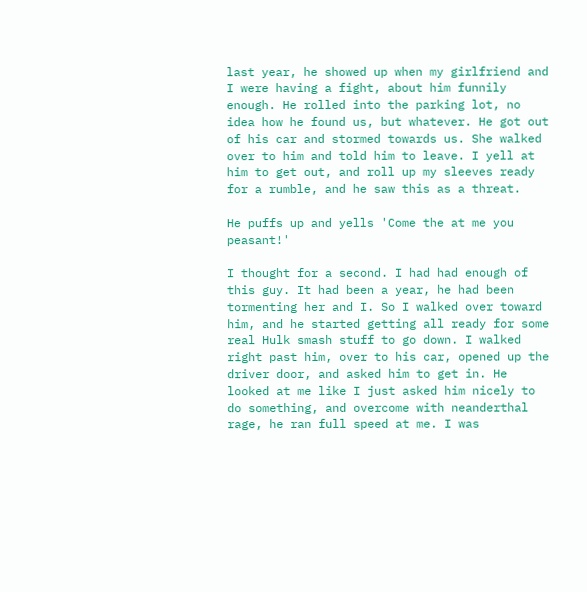last year, he showed up when my girlfriend and I were having a fight, about him funnily enough. He rolled into the parking lot, no idea how he found us, but whatever. He got out of his car and stormed towards us. She walked over to him and told him to leave. I yell at him to get out, and roll up my sleeves ready for a rumble, and he saw this as a threat.

He puffs up and yells 'Come the at me you peasant!'

I thought for a second. I had had enough of this guy. It had been a year, he had been tormenting her and I. So I walked over toward him, and he started getting all ready for some real Hulk smash stuff to go down. I walked right past him, over to his car, opened up the driver door, and asked him to get in. He looked at me like I just asked him nicely to do something, and overcome with neanderthal rage, he ran full speed at me. I was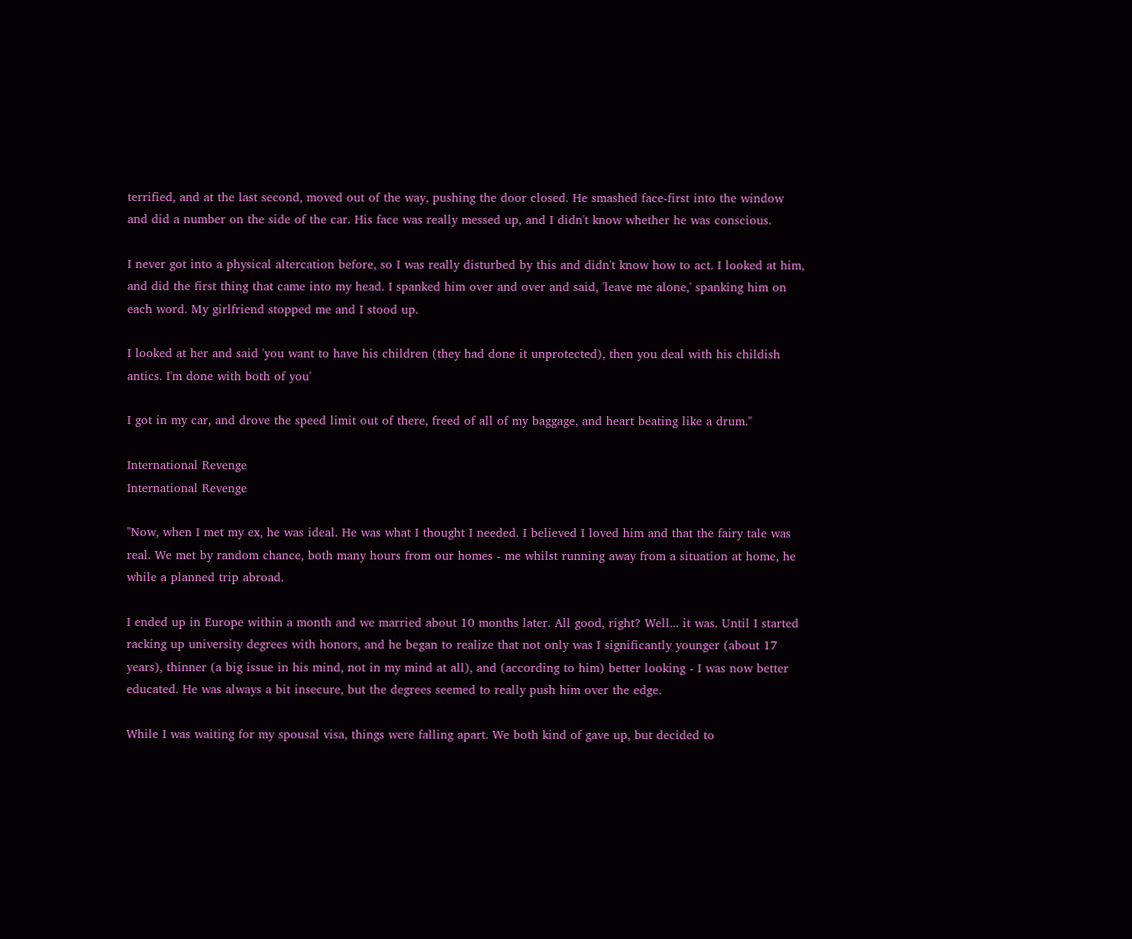terrified, and at the last second, moved out of the way, pushing the door closed. He smashed face-first into the window and did a number on the side of the car. His face was really messed up, and I didn't know whether he was conscious.

I never got into a physical altercation before, so I was really disturbed by this and didn't know how to act. I looked at him, and did the first thing that came into my head. I spanked him over and over and said, 'leave me alone,' spanking him on each word. My girlfriend stopped me and I stood up.

I looked at her and said 'you want to have his children (they had done it unprotected), then you deal with his childish antics. I'm done with both of you'

I got in my car, and drove the speed limit out of there, freed of all of my baggage, and heart beating like a drum."

International Revenge
International Revenge

"Now, when I met my ex, he was ideal. He was what I thought I needed. I believed I loved him and that the fairy tale was real. We met by random chance, both many hours from our homes - me whilst running away from a situation at home, he while a planned trip abroad.

I ended up in Europe within a month and we married about 10 months later. All good, right? Well... it was. Until I started racking up university degrees with honors, and he began to realize that not only was I significantly younger (about 17 years), thinner (a big issue in his mind, not in my mind at all), and (according to him) better looking - I was now better educated. He was always a bit insecure, but the degrees seemed to really push him over the edge.

While I was waiting for my spousal visa, things were falling apart. We both kind of gave up, but decided to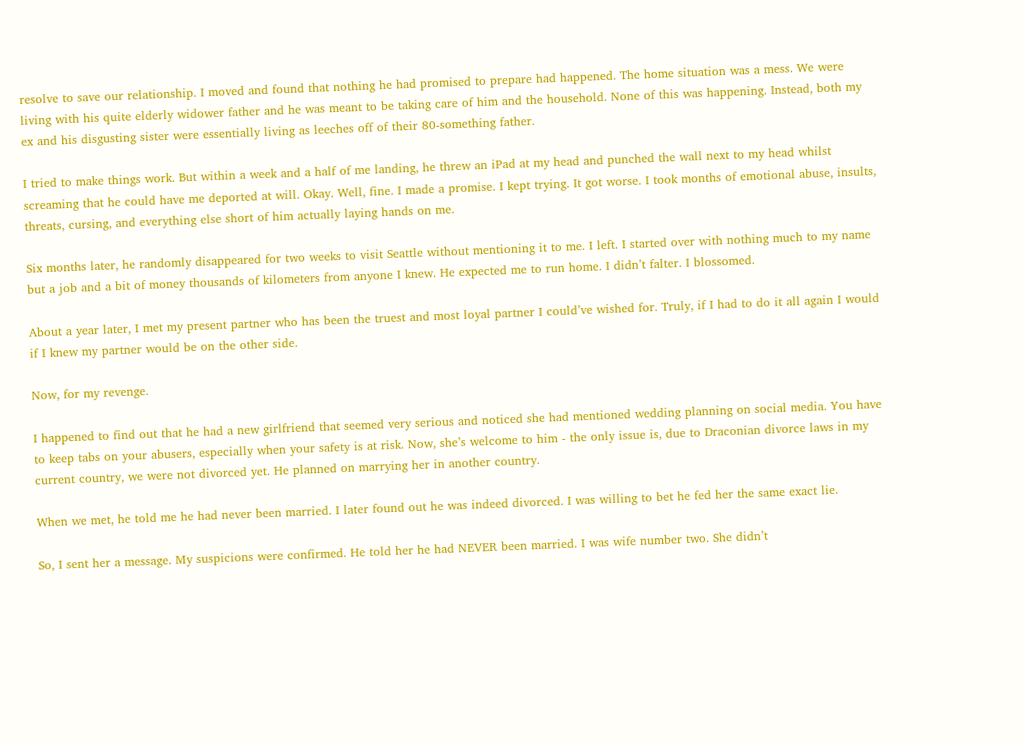resolve to save our relationship. I moved and found that nothing he had promised to prepare had happened. The home situation was a mess. We were living with his quite elderly widower father and he was meant to be taking care of him and the household. None of this was happening. Instead, both my ex and his disgusting sister were essentially living as leeches off of their 80-something father.

I tried to make things work. But within a week and a half of me landing, he threw an iPad at my head and punched the wall next to my head whilst screaming that he could have me deported at will. Okay. Well, fine. I made a promise. I kept trying. It got worse. I took months of emotional abuse, insults, threats, cursing, and everything else short of him actually laying hands on me.

Six months later, he randomly disappeared for two weeks to visit Seattle without mentioning it to me. I left. I started over with nothing much to my name but a job and a bit of money thousands of kilometers from anyone I knew. He expected me to run home. I didn’t falter. I blossomed.

About a year later, I met my present partner who has been the truest and most loyal partner I could’ve wished for. Truly, if I had to do it all again I would if I knew my partner would be on the other side.

Now, for my revenge.

I happened to find out that he had a new girlfriend that seemed very serious and noticed she had mentioned wedding planning on social media. You have to keep tabs on your abusers, especially when your safety is at risk. Now, she’s welcome to him - the only issue is, due to Draconian divorce laws in my current country, we were not divorced yet. He planned on marrying her in another country.

When we met, he told me he had never been married. I later found out he was indeed divorced. I was willing to bet he fed her the same exact lie.

So, I sent her a message. My suspicions were confirmed. He told her he had NEVER been married. I was wife number two. She didn’t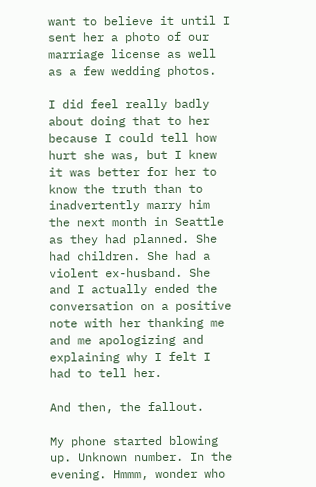want to believe it until I sent her a photo of our marriage license as well as a few wedding photos.

I did feel really badly about doing that to her because I could tell how hurt she was, but I knew it was better for her to know the truth than to inadvertently marry him the next month in Seattle as they had planned. She had children. She had a violent ex-husband. She and I actually ended the conversation on a positive note with her thanking me and me apologizing and explaining why I felt I had to tell her.

And then, the fallout.

My phone started blowing up. Unknown number. In the evening. Hmmm, wonder who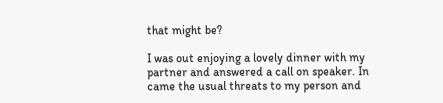that might be?

I was out enjoying a lovely dinner with my partner and answered a call on speaker. In came the usual threats to my person and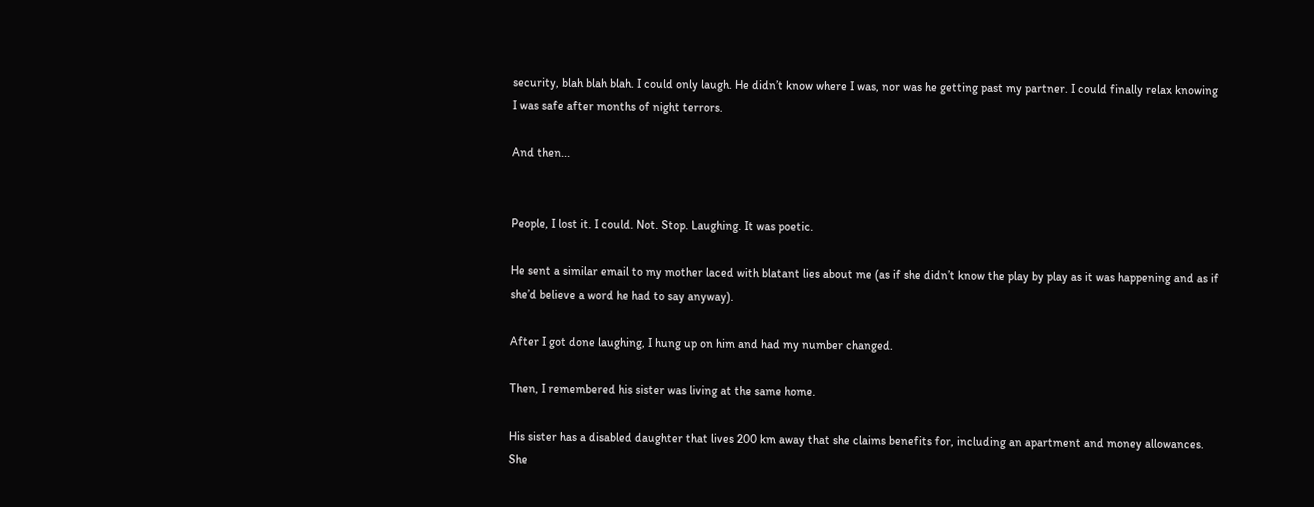security, blah blah blah. I could only laugh. He didn’t know where I was, nor was he getting past my partner. I could finally relax knowing I was safe after months of night terrors.

And then...


People, I lost it. I could. Not. Stop. Laughing. It was poetic.

He sent a similar email to my mother laced with blatant lies about me (as if she didn’t know the play by play as it was happening and as if she’d believe a word he had to say anyway).

After I got done laughing, I hung up on him and had my number changed.

Then, I remembered his sister was living at the same home.

His sister has a disabled daughter that lives 200 km away that she claims benefits for, including an apartment and money allowances. She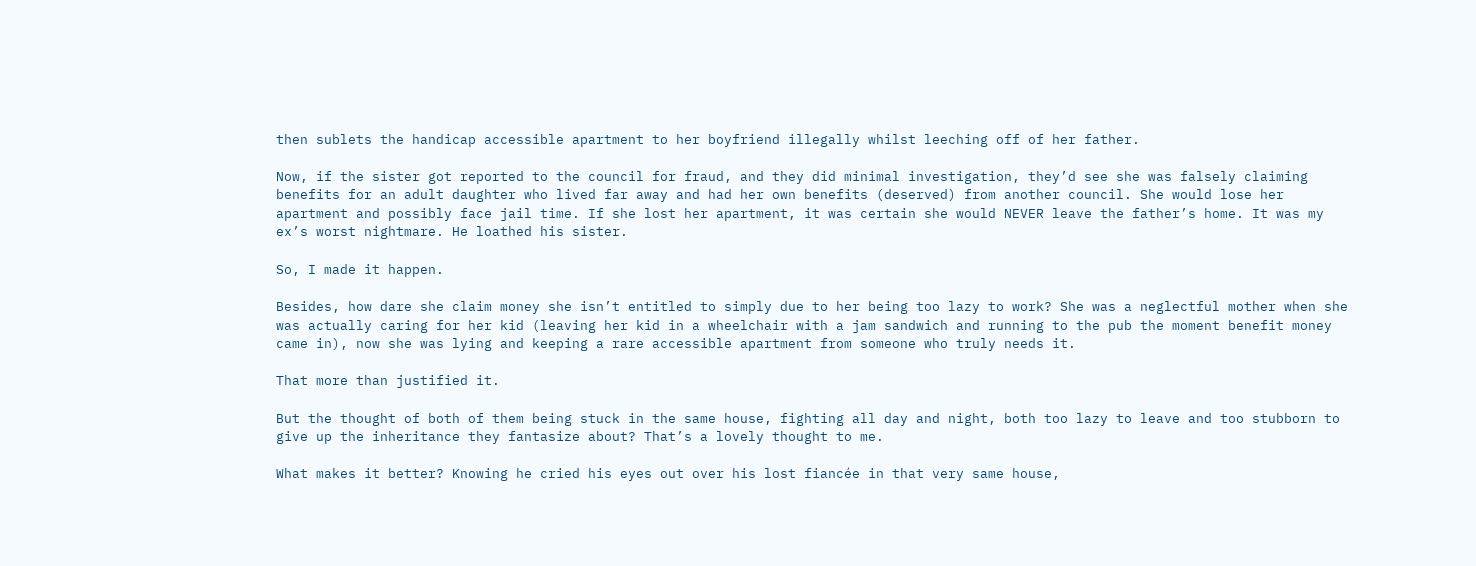then sublets the handicap accessible apartment to her boyfriend illegally whilst leeching off of her father.

Now, if the sister got reported to the council for fraud, and they did minimal investigation, they’d see she was falsely claiming benefits for an adult daughter who lived far away and had her own benefits (deserved) from another council. She would lose her apartment and possibly face jail time. If she lost her apartment, it was certain she would NEVER leave the father’s home. It was my ex’s worst nightmare. He loathed his sister.

So, I made it happen.

Besides, how dare she claim money she isn’t entitled to simply due to her being too lazy to work? She was a neglectful mother when she was actually caring for her kid (leaving her kid in a wheelchair with a jam sandwich and running to the pub the moment benefit money came in), now she was lying and keeping a rare accessible apartment from someone who truly needs it.

That more than justified it.

But the thought of both of them being stuck in the same house, fighting all day and night, both too lazy to leave and too stubborn to give up the inheritance they fantasize about? That’s a lovely thought to me.

What makes it better? Knowing he cried his eyes out over his lost fiancée in that very same house,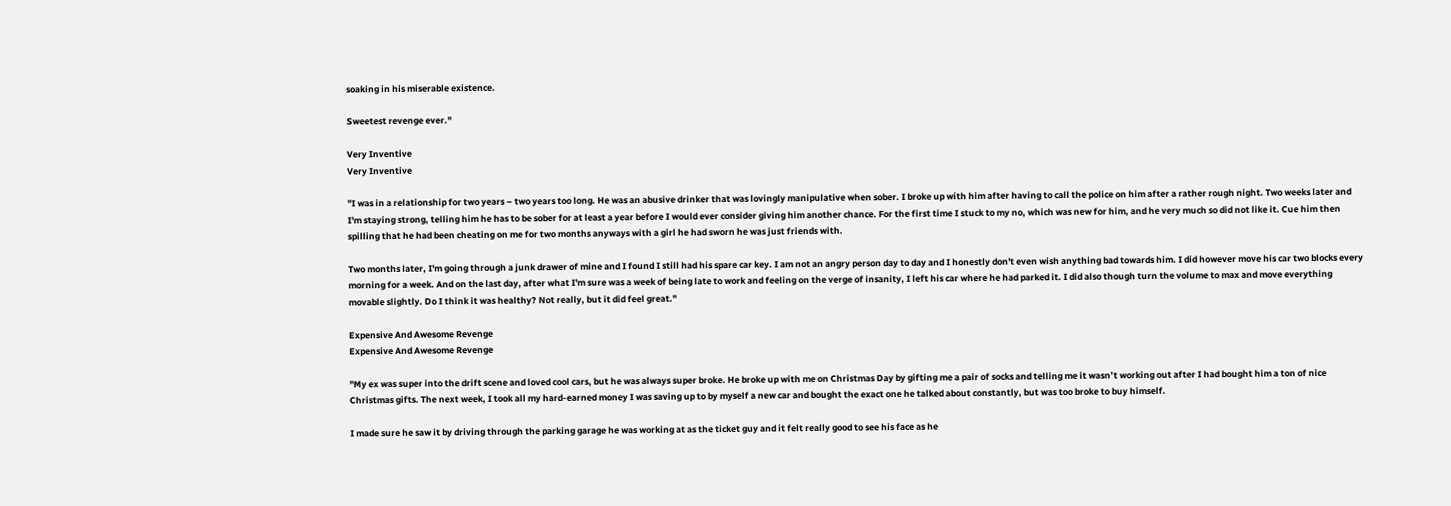soaking in his miserable existence.

Sweetest revenge ever."

Very Inventive
Very Inventive

"I was in a relationship for two years – two years too long. He was an abusive drinker that was lovingly manipulative when sober. I broke up with him after having to call the police on him after a rather rough night. Two weeks later and I'm staying strong, telling him he has to be sober for at least a year before I would ever consider giving him another chance. For the first time I stuck to my no, which was new for him, and he very much so did not like it. Cue him then spilling that he had been cheating on me for two months anyways with a girl he had sworn he was just friends with.

Two months later, I'm going through a junk drawer of mine and I found I still had his spare car key. I am not an angry person day to day and I honestly don't even wish anything bad towards him. I did however move his car two blocks every morning for a week. And on the last day, after what I'm sure was a week of being late to work and feeling on the verge of insanity, I left his car where he had parked it. I did also though turn the volume to max and move everything movable slightly. Do I think it was healthy? Not really, but it did feel great."

Expensive And Awesome Revenge
Expensive And Awesome Revenge

"My ex was super into the drift scene and loved cool cars, but he was always super broke. He broke up with me on Christmas Day by gifting me a pair of socks and telling me it wasn’t working out after I had bought him a ton of nice Christmas gifts. The next week, I took all my hard-earned money I was saving up to by myself a new car and bought the exact one he talked about constantly, but was too broke to buy himself.

I made sure he saw it by driving through the parking garage he was working at as the ticket guy and it felt really good to see his face as he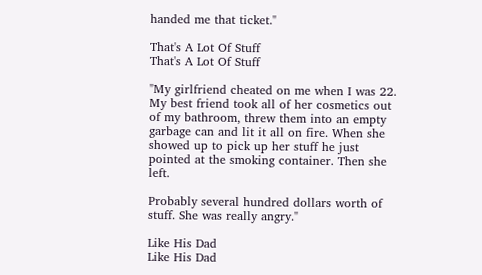handed me that ticket."

That's A Lot Of Stuff
That's A Lot Of Stuff

"My girlfriend cheated on me when I was 22. My best friend took all of her cosmetics out of my bathroom, threw them into an empty garbage can and lit it all on fire. When she showed up to pick up her stuff he just pointed at the smoking container. Then she left.

Probably several hundred dollars worth of stuff. She was really angry."

Like His Dad
Like His Dad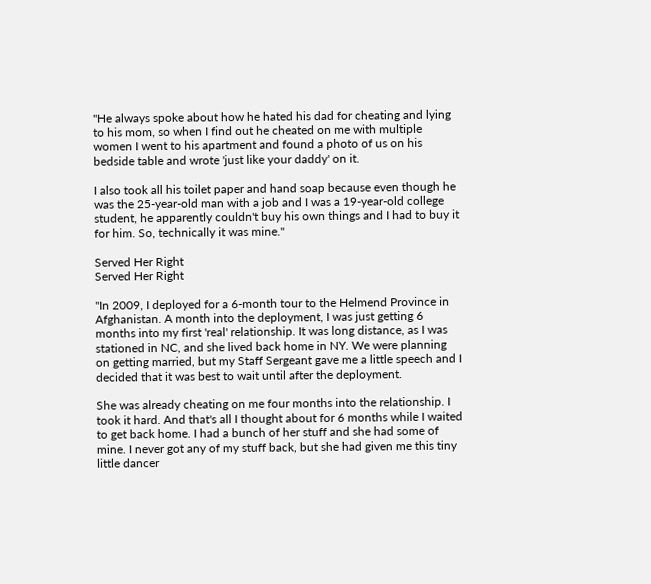"He always spoke about how he hated his dad for cheating and lying to his mom, so when I find out he cheated on me with multiple women I went to his apartment and found a photo of us on his bedside table and wrote 'just like your daddy' on it.

I also took all his toilet paper and hand soap because even though he was the 25-year-old man with a job and I was a 19-year-old college student, he apparently couldn't buy his own things and I had to buy it for him. So, technically it was mine."

Served Her Right
Served Her Right

"In 2009, I deployed for a 6-month tour to the Helmend Province in Afghanistan. A month into the deployment, I was just getting 6 months into my first 'real' relationship. It was long distance, as I was stationed in NC, and she lived back home in NY. We were planning on getting married, but my Staff Sergeant gave me a little speech and I decided that it was best to wait until after the deployment.

She was already cheating on me four months into the relationship. I took it hard. And that's all I thought about for 6 months while I waited to get back home. I had a bunch of her stuff and she had some of mine. I never got any of my stuff back, but she had given me this tiny little dancer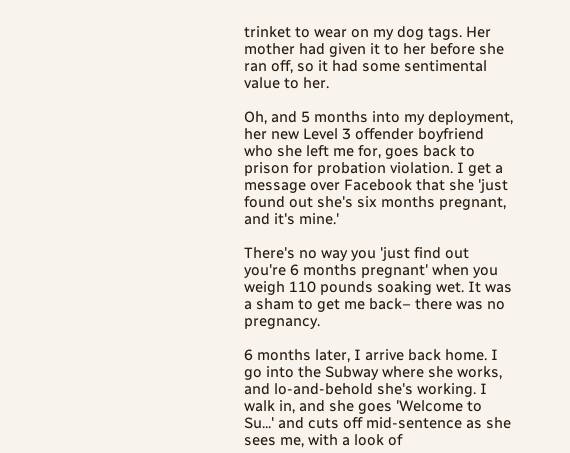trinket to wear on my dog tags. Her mother had given it to her before she ran off, so it had some sentimental value to her.

Oh, and 5 months into my deployment, her new Level 3 offender boyfriend who she left me for, goes back to prison for probation violation. I get a message over Facebook that she 'just found out she's six months pregnant, and it's mine.'

There's no way you 'just find out you're 6 months pregnant' when you weigh 110 pounds soaking wet. It was a sham to get me back– there was no pregnancy.

6 months later, I arrive back home. I go into the Subway where she works, and lo-and-behold she's working. I walk in, and she goes 'Welcome to Su...' and cuts off mid-sentence as she sees me, with a look of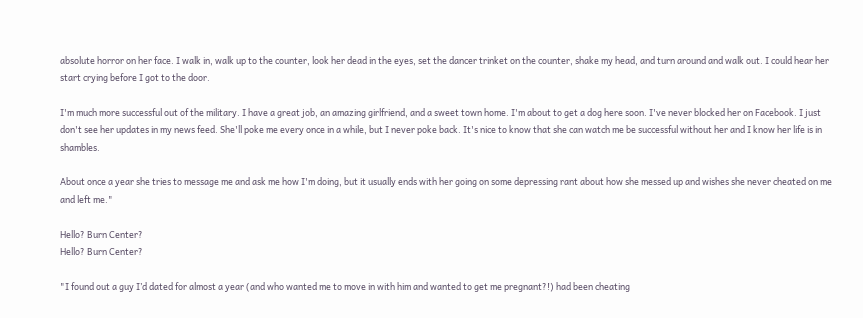absolute horror on her face. I walk in, walk up to the counter, look her dead in the eyes, set the dancer trinket on the counter, shake my head, and turn around and walk out. I could hear her start crying before I got to the door.

I'm much more successful out of the military. I have a great job, an amazing girlfriend, and a sweet town home. I'm about to get a dog here soon. I've never blocked her on Facebook. I just don't see her updates in my news feed. She'll poke me every once in a while, but I never poke back. It's nice to know that she can watch me be successful without her and I know her life is in shambles.

About once a year she tries to message me and ask me how I'm doing, but it usually ends with her going on some depressing rant about how she messed up and wishes she never cheated on me and left me."

Hello? Burn Center?
Hello? Burn Center?

"I found out a guy I’d dated for almost a year (and who wanted me to move in with him and wanted to get me pregnant?!) had been cheating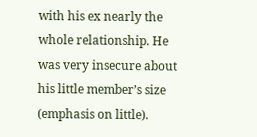with his ex nearly the whole relationship. He was very insecure about his little member’s size (emphasis on little).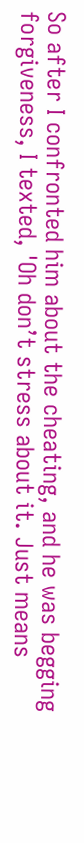So after I confronted him about the cheating, and he was begging forgiveness, I texted, 'Oh don’t stress about it. Just means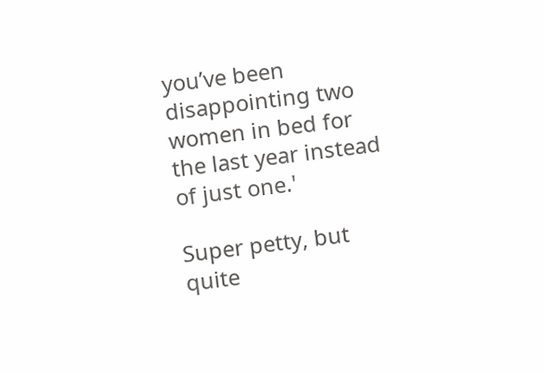you’ve been disappointing two women in bed for the last year instead of just one.'

Super petty, but quite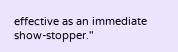effective as an immediate show-stopper."